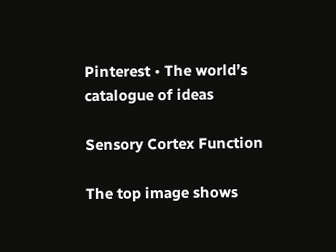Pinterest • The world’s catalogue of ideas

Sensory Cortex Function

The top image shows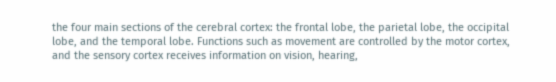the four main sections of the cerebral cortex: the frontal lobe, the parietal lobe, the occipital lobe, and the temporal lobe. Functions such as movement are controlled by the motor cortex, and the sensory cortex receives information on vision, hearing,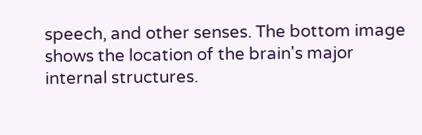speech, and other senses. The bottom image shows the location of the brain's major internal structures.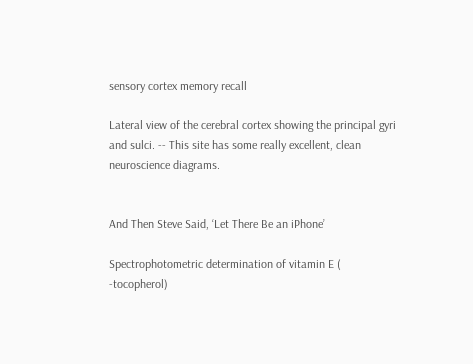sensory cortex memory recall

Lateral view of the cerebral cortex showing the principal gyri and sulci. -- This site has some really excellent, clean neuroscience diagrams.


And Then Steve Said, ‘Let There Be an iPhone’

Spectrophotometric determination of vitamin E ( -tocopherol)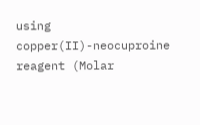using copper(II)-neocuproine reagent (Molar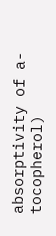absorptivity of a-tocopherol)